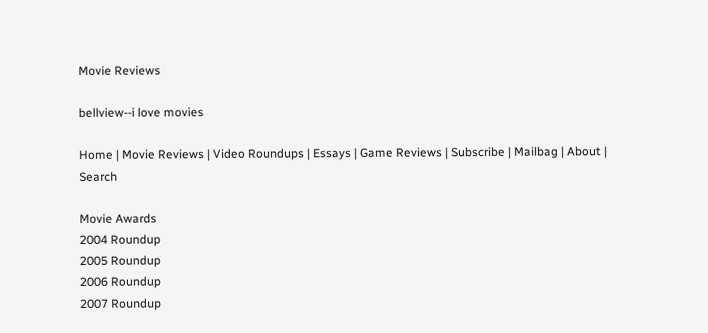Movie Reviews

bellview--i love movies

Home | Movie Reviews | Video Roundups | Essays | Game Reviews | Subscribe | Mailbag | About | Search

Movie Awards
2004 Roundup
2005 Roundup
2006 Roundup
2007 Roundup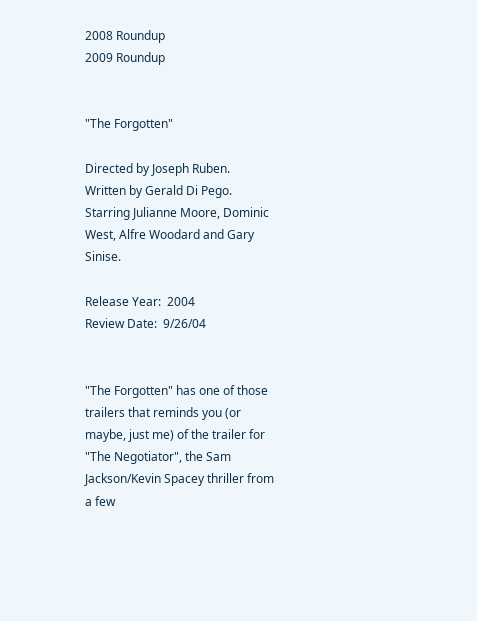2008 Roundup
2009 Roundup


"The Forgotten"

Directed by Joseph Ruben.
Written by Gerald Di Pego.
Starring Julianne Moore, Dominic West, Alfre Woodard and Gary Sinise.

Release Year:  2004
Review Date:  9/26/04


"The Forgotten" has one of those trailers that reminds you (or maybe, just me) of the trailer for "The Negotiator", the Sam Jackson/Kevin Spacey thriller from a few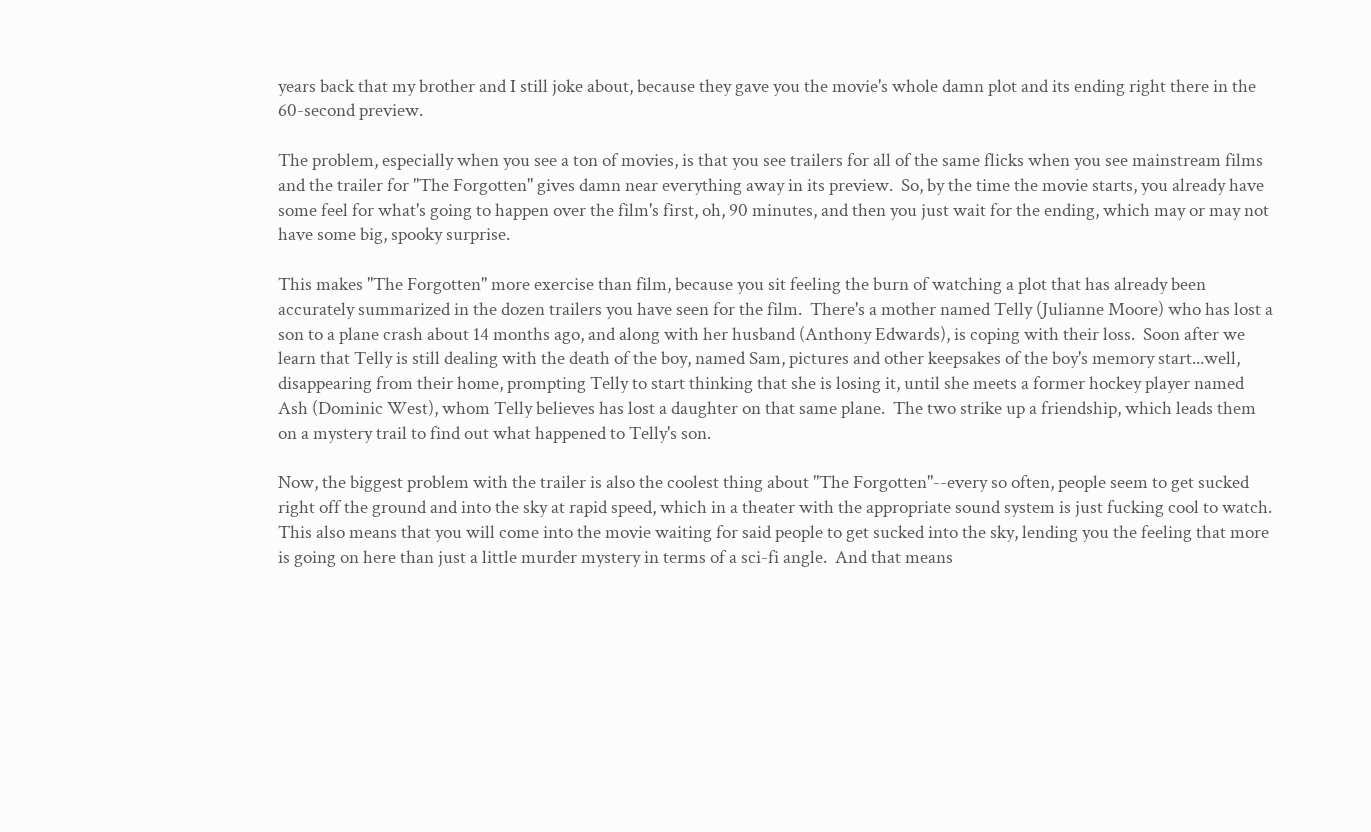years back that my brother and I still joke about, because they gave you the movie's whole damn plot and its ending right there in the 60-second preview.

The problem, especially when you see a ton of movies, is that you see trailers for all of the same flicks when you see mainstream films and the trailer for "The Forgotten" gives damn near everything away in its preview.  So, by the time the movie starts, you already have some feel for what's going to happen over the film's first, oh, 90 minutes, and then you just wait for the ending, which may or may not have some big, spooky surprise.

This makes "The Forgotten" more exercise than film, because you sit feeling the burn of watching a plot that has already been accurately summarized in the dozen trailers you have seen for the film.  There's a mother named Telly (Julianne Moore) who has lost a son to a plane crash about 14 months ago, and along with her husband (Anthony Edwards), is coping with their loss.  Soon after we learn that Telly is still dealing with the death of the boy, named Sam, pictures and other keepsakes of the boy's memory start...well, disappearing from their home, prompting Telly to start thinking that she is losing it, until she meets a former hockey player named Ash (Dominic West), whom Telly believes has lost a daughter on that same plane.  The two strike up a friendship, which leads them on a mystery trail to find out what happened to Telly's son.

Now, the biggest problem with the trailer is also the coolest thing about "The Forgotten"--every so often, people seem to get sucked right off the ground and into the sky at rapid speed, which in a theater with the appropriate sound system is just fucking cool to watch.  This also means that you will come into the movie waiting for said people to get sucked into the sky, lending you the feeling that more is going on here than just a little murder mystery in terms of a sci-fi angle.  And that means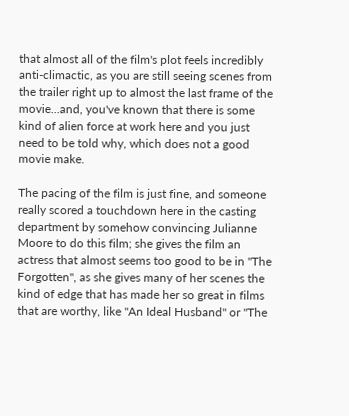that almost all of the film's plot feels incredibly anti-climactic, as you are still seeing scenes from the trailer right up to almost the last frame of the movie...and, you've known that there is some kind of alien force at work here and you just need to be told why, which does not a good movie make.

The pacing of the film is just fine, and someone really scored a touchdown here in the casting department by somehow convincing Julianne Moore to do this film; she gives the film an actress that almost seems too good to be in "The Forgotten", as she gives many of her scenes the kind of edge that has made her so great in films that are worthy, like "An Ideal Husband" or "The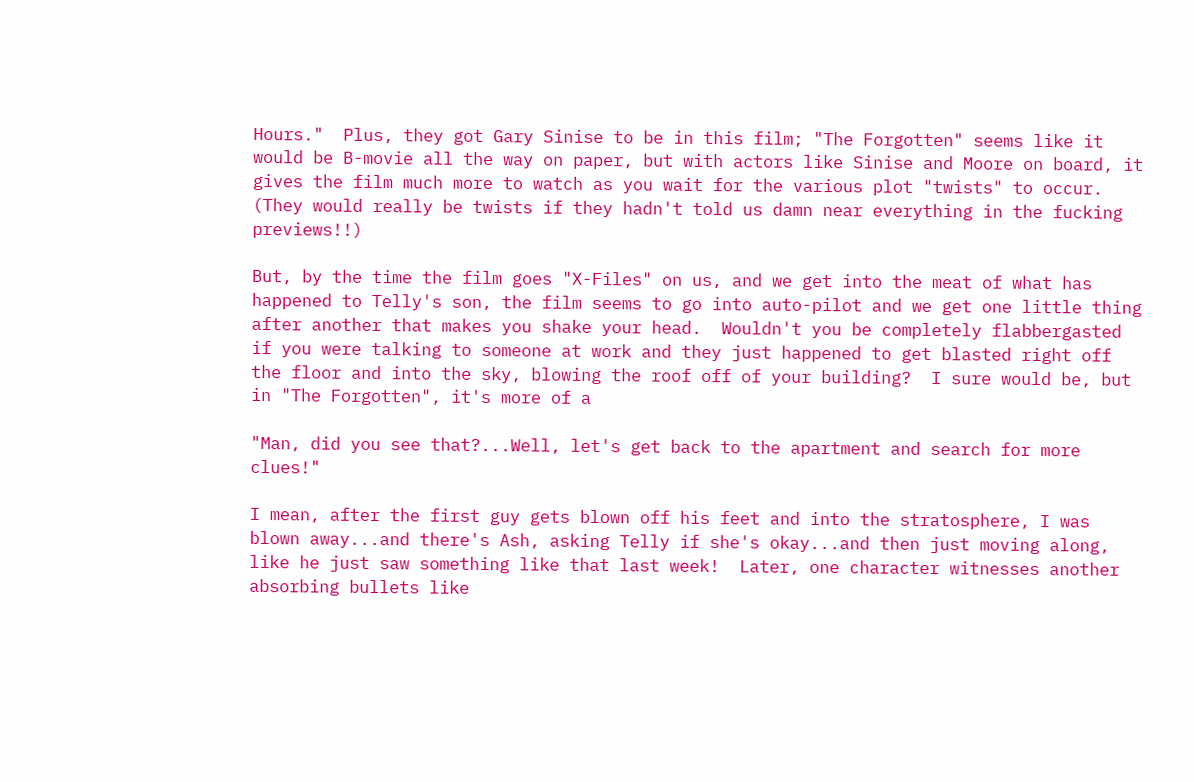Hours."  Plus, they got Gary Sinise to be in this film; "The Forgotten" seems like it would be B-movie all the way on paper, but with actors like Sinise and Moore on board, it gives the film much more to watch as you wait for the various plot "twists" to occur.  (They would really be twists if they hadn't told us damn near everything in the fucking previews!!)

But, by the time the film goes "X-Files" on us, and we get into the meat of what has happened to Telly's son, the film seems to go into auto-pilot and we get one little thing after another that makes you shake your head.  Wouldn't you be completely flabbergasted if you were talking to someone at work and they just happened to get blasted right off the floor and into the sky, blowing the roof off of your building?  I sure would be, but in "The Forgotten", it's more of a

"Man, did you see that?...Well, let's get back to the apartment and search for more clues!"

I mean, after the first guy gets blown off his feet and into the stratosphere, I was blown away...and there's Ash, asking Telly if she's okay...and then just moving along, like he just saw something like that last week!  Later, one character witnesses another absorbing bullets like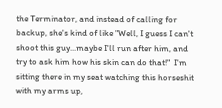the Terminator, and instead of calling for backup, she's kind of like "Well, I guess I can't shoot this guy...maybe I'll run after him, and try to ask him how his skin can do that!"  I'm sitting there in my seat watching this horseshit with my arms up,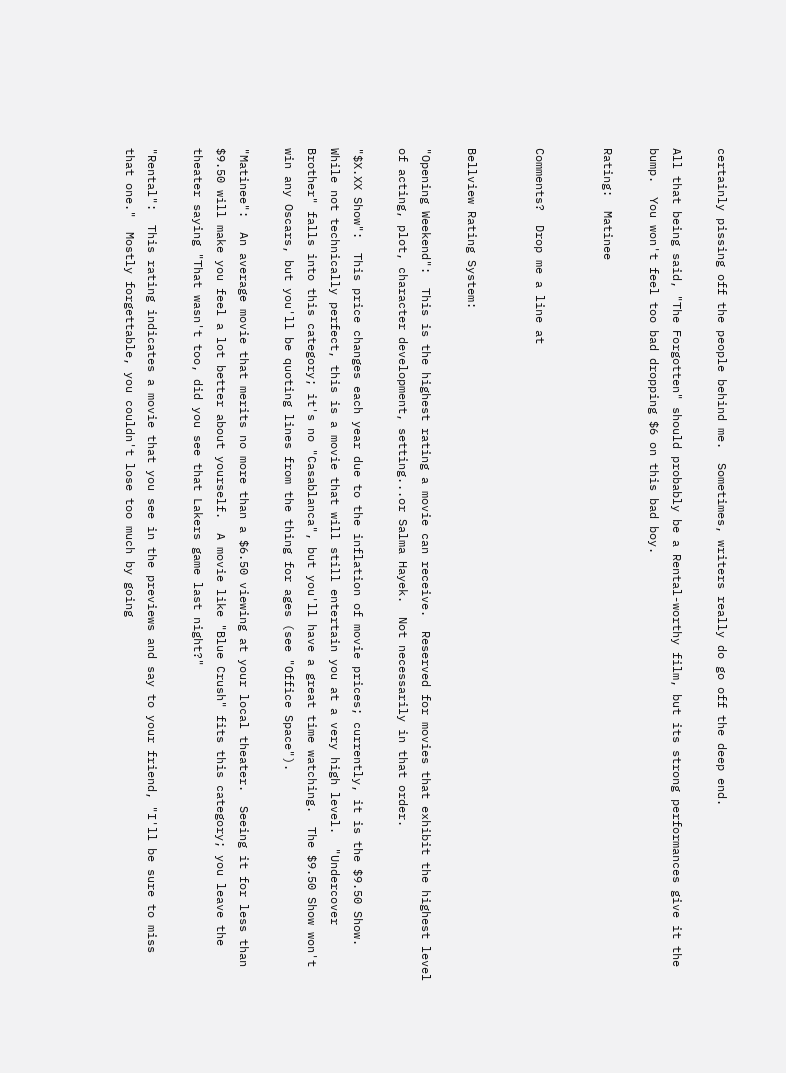certainly pissing off the people behind me.  Sometimes, writers really do go off the deep end.

All that being said, "The Forgotten" should probably be a Rental-worthy film, but its strong performances give it the bump.  You won't feel too bad dropping $6 on this bad boy.

Rating:  Matinee


Comments?  Drop me a line at


Bellview Rating System:

"Opening Weekend":  This is the highest rating a movie can receive.  Reserved for movies that exhibit the highest level of acting, plot, character development, setting...or Salma Hayek.  Not necessarily in that order.

"$X.XX Show":  This price changes each year due to the inflation of movie prices; currently, it is the $9.50 Show.  While not technically perfect, this is a movie that will still entertain you at a very high level.  "Undercover Brother" falls into this category; it's no "Casablanca", but you'll have a great time watching.  The $9.50 Show won't win any Oscars, but you'll be quoting lines from the thing for ages (see "Office Space").

"Matinee":  An average movie that merits no more than a $6.50 viewing at your local theater.  Seeing it for less than $9.50 will make you feel a lot better about yourself.  A movie like "Blue Crush" fits this category; you leave the theater saying "That wasn't too, did you see that Lakers game last night?"

"Rental":  This rating indicates a movie that you see in the previews and say to your friend, "I'll be sure to miss that one."  Mostly forgettable, you couldn't lose too much by going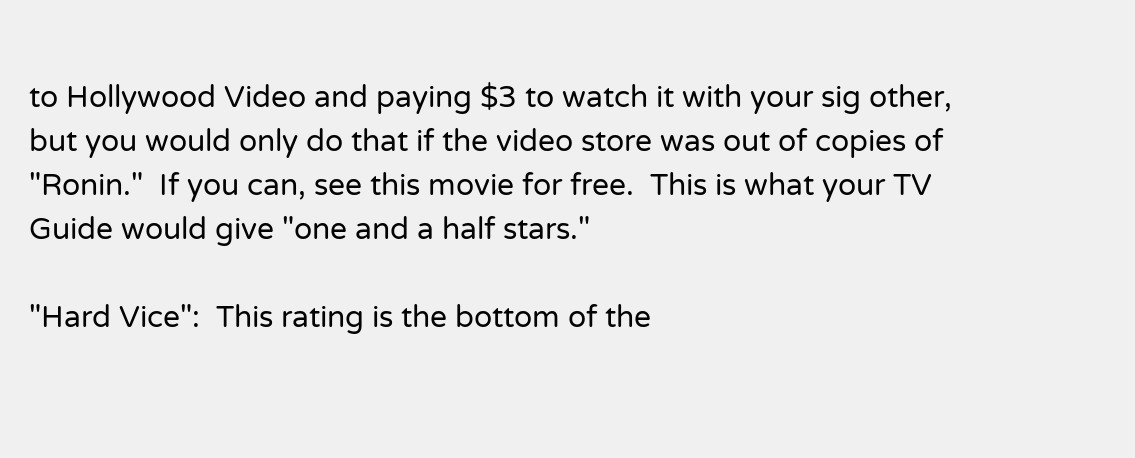to Hollywood Video and paying $3 to watch it with your sig other, but you would only do that if the video store was out of copies of "Ronin."  If you can, see this movie for free.  This is what your TV Guide would give "one and a half stars."

"Hard Vice":  This rating is the bottom of the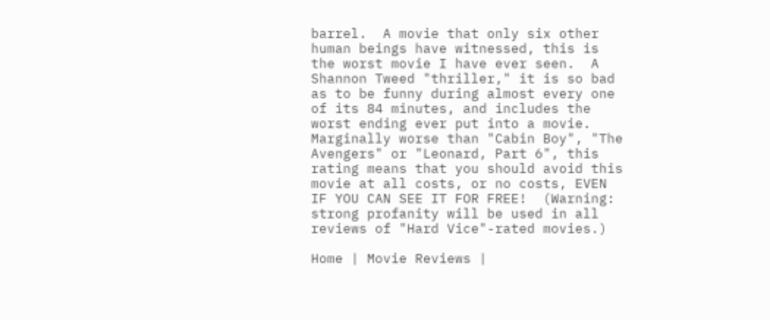barrel.  A movie that only six other human beings have witnessed, this is the worst movie I have ever seen.  A Shannon Tweed "thriller," it is so bad as to be funny during almost every one of its 84 minutes, and includes the worst ending ever put into a movie.  Marginally worse than "Cabin Boy", "The Avengers" or "Leonard, Part 6", this rating means that you should avoid this movie at all costs, or no costs, EVEN IF YOU CAN SEE IT FOR FREE!  (Warning:  strong profanity will be used in all reviews of "Hard Vice"-rated movies.)

Home | Movie Reviews |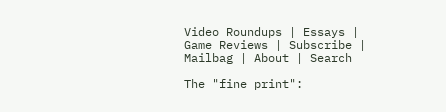Video Roundups | Essays | Game Reviews | Subscribe | Mailbag | About | Search

The "fine print":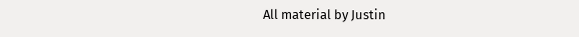All material by Justin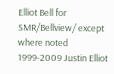Elliot Bell for SMR/Bellview/ except where noted
1999-2009 Justin Elliot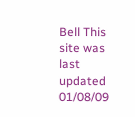Bell This site was last updated 01/08/09